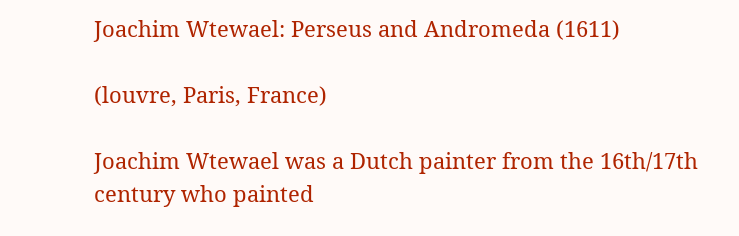Joachim Wtewael: Perseus and Andromeda (1611)

(louvre, Paris, France)

Joachim Wtewael was a Dutch painter from the 16th/17th century who painted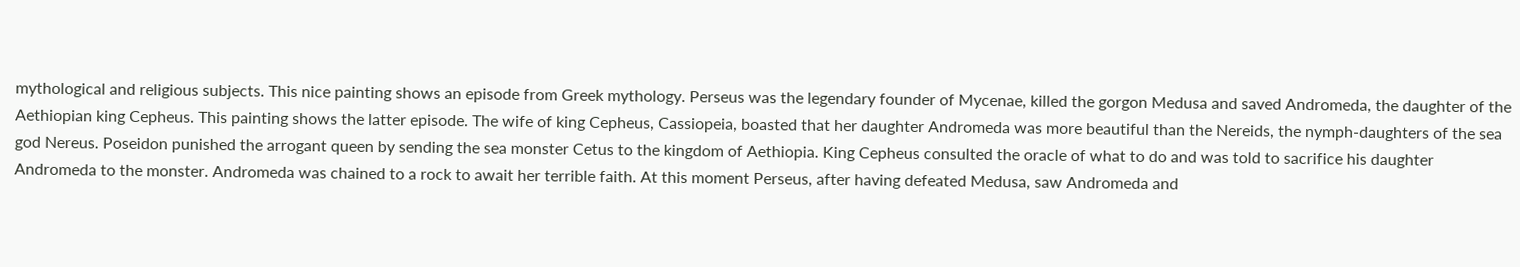mythological and religious subjects. This nice painting shows an episode from Greek mythology. Perseus was the legendary founder of Mycenae, killed the gorgon Medusa and saved Andromeda, the daughter of the Aethiopian king Cepheus. This painting shows the latter episode. The wife of king Cepheus, Cassiopeia, boasted that her daughter Andromeda was more beautiful than the Nereids, the nymph-daughters of the sea god Nereus. Poseidon punished the arrogant queen by sending the sea monster Cetus to the kingdom of Aethiopia. King Cepheus consulted the oracle of what to do and was told to sacrifice his daughter Andromeda to the monster. Andromeda was chained to a rock to await her terrible faith. At this moment Perseus, after having defeated Medusa, saw Andromeda and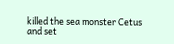killed the sea monster Cetus and set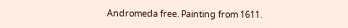Andromeda free. Painting from 1611.